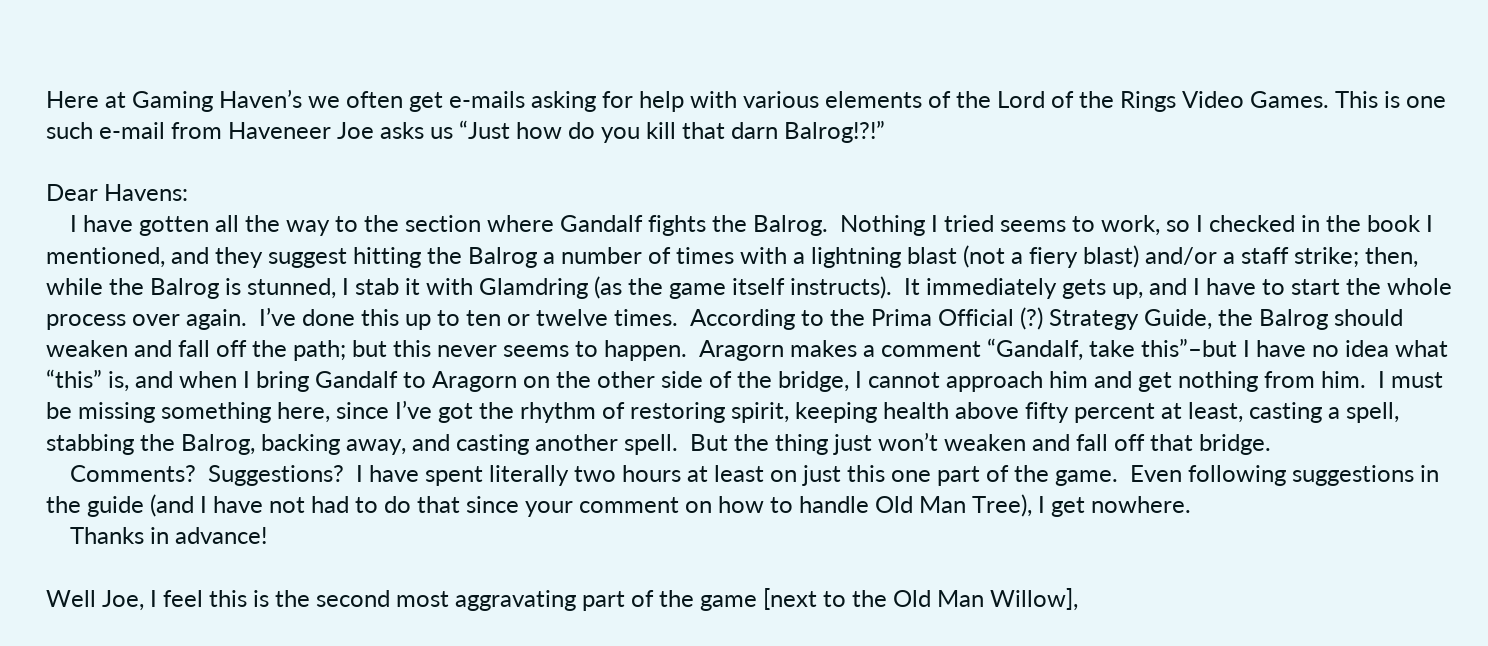Here at Gaming Haven’s we often get e-mails asking for help with various elements of the Lord of the Rings Video Games. This is one such e-mail from Haveneer Joe asks us “Just how do you kill that darn Balrog!?!”

Dear Havens:
    I have gotten all the way to the section where Gandalf fights the Balrog.  Nothing I tried seems to work, so I checked in the book I mentioned, and they suggest hitting the Balrog a number of times with a lightning blast (not a fiery blast) and/or a staff strike; then, while the Balrog is stunned, I stab it with Glamdring (as the game itself instructs).  It immediately gets up, and I have to start the whole process over again.  I’ve done this up to ten or twelve times.  According to the Prima Official (?) Strategy Guide, the Balrog should weaken and fall off the path; but this never seems to happen.  Aragorn makes a comment “Gandalf, take this”–but I have no idea what “this” is, and when I bring Gandalf to Aragorn on the other side of the bridge, I cannot approach him and get nothing from him.  I must be missing something here, since I’ve got the rhythm of restoring spirit, keeping health above fifty percent at least, casting a spell, stabbing the Balrog, backing away, and casting another spell.  But the thing just won’t weaken and fall off that bridge.
    Comments?  Suggestions?  I have spent literally two hours at least on just this one part of the game.  Even following suggestions in the guide (and I have not had to do that since your comment on how to handle Old Man Tree), I get nowhere.
    Thanks in advance!

Well Joe, I feel this is the second most aggravating part of the game [next to the Old Man Willow],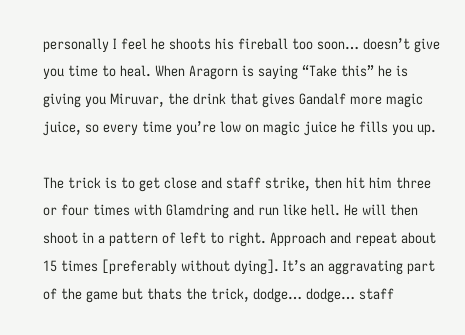personally I feel he shoots his fireball too soon… doesn’t give you time to heal. When Aragorn is saying “Take this” he is giving you Miruvar, the drink that gives Gandalf more magic juice, so every time you’re low on magic juice he fills you up.

The trick is to get close and staff strike, then hit him three or four times with Glamdring and run like hell. He will then shoot in a pattern of left to right. Approach and repeat about 15 times [preferably without dying]. It’s an aggravating part of the game but thats the trick, dodge… dodge… staff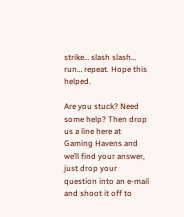strike… slash slash… run… repeat. Hope this helped.

Are you stuck? Need some help? Then drop us a line here at Gaming Havens and we’ll find your answer, just drop your question into an e-mail and shoot it off to